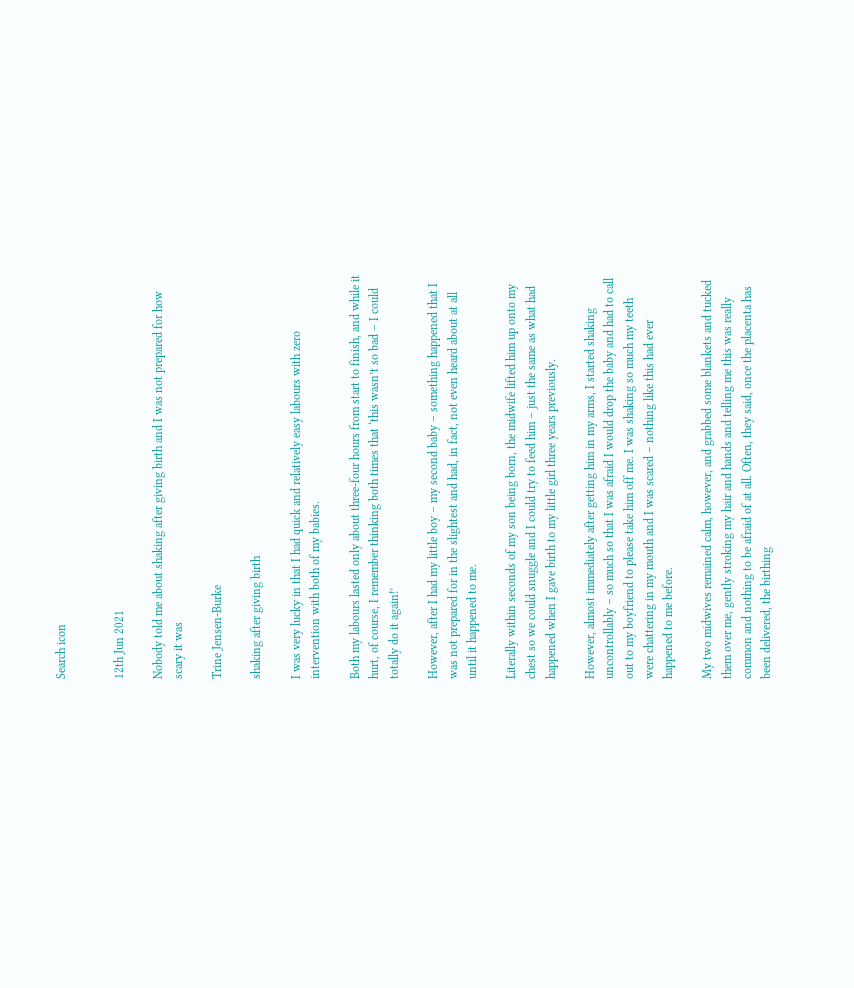Search icon


12th Jun 2021

Nobody told me about shaking after giving birth and I was not prepared for how scary it was

Trine Jensen-Burke

shaking after giving birth

I was very lucky in that I had quick and relatively easy labours with zero intervention with both of my babies.

Both my labours lasted only about three-four hours from start to finish, and while it hurt, of course, I remember thinking both times that ‘this wasn’t so bad – I could totally do it again!’

However, after I had my little boy – my second baby – something happened that I was not prepared for in the slightest and had, in fact, not even heard about at all until it happened to me.

Literally within seconds of my son being born, the midwife lifted him up onto my chest so we could snuggle and I could try to feed him – just the same as what had happened when I gave birth to my little girl three years previously.

However, almost immediately after getting him in my arms, I started shaking uncontrollably – so much so that I was afraid I would drop the baby and had to call out to my boyfriend to please take him off me. I was shaking so much my teeth were chattering in my mouth and I was scared – nothing like this had ever happened to me before.

My two midwives remained calm, however, and grabbed some blankets and tucked them over me, gently stroking my hair and hands and telling me this was really common and nothing to be afraid of at all. Often, they said, once the placenta has been delivered, the birthing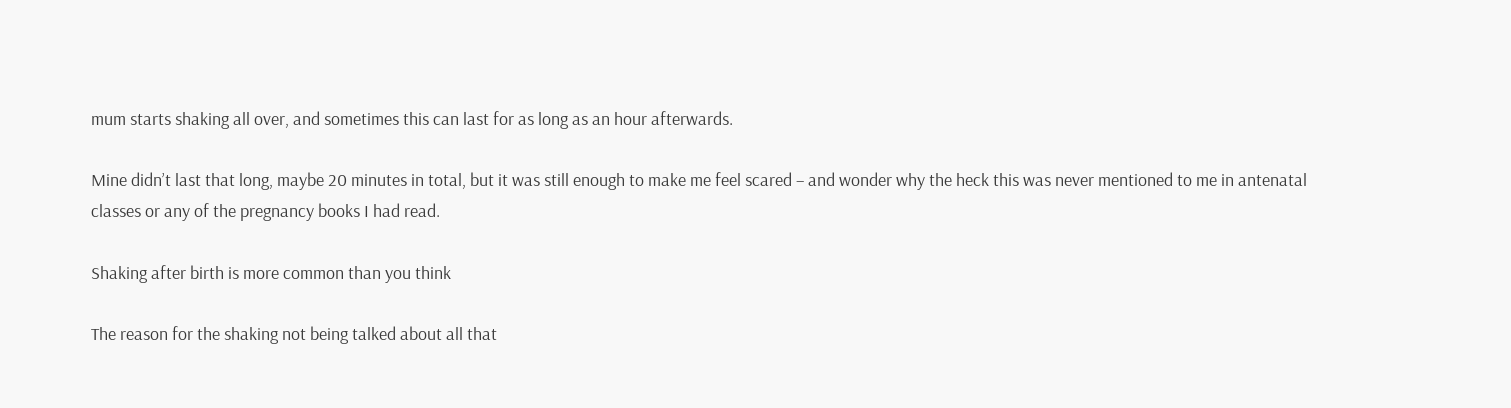mum starts shaking all over, and sometimes this can last for as long as an hour afterwards.

Mine didn’t last that long, maybe 20 minutes in total, but it was still enough to make me feel scared – and wonder why the heck this was never mentioned to me in antenatal classes or any of the pregnancy books I had read.

Shaking after birth is more common than you think

The reason for the shaking not being talked about all that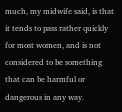much, my midwife said, is that it tends to pass rather quickly for most women, and is not considered to be something that can be harmful or dangerous in any way.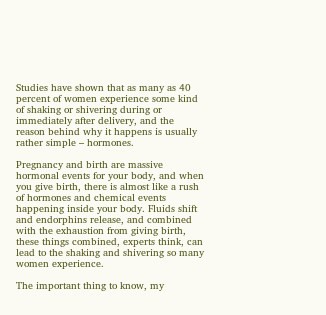Studies have shown that as many as 40 percent of women experience some kind of shaking or shivering during or immediately after delivery, and the reason behind why it happens is usually rather simple – hormones.

Pregnancy and birth are massive hormonal events for your body, and when you give birth, there is almost like a rush of hormones and chemical events happening inside your body. Fluids shift and endorphins release, and combined with the exhaustion from giving birth, these things combined, experts think, can lead to the shaking and shivering so many women experience.

The important thing to know, my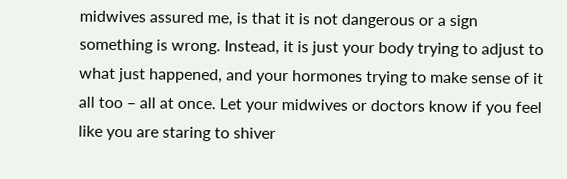midwives assured me, is that it is not dangerous or a sign something is wrong. Instead, it is just your body trying to adjust to what just happened, and your hormones trying to make sense of it all too – all at once. Let your midwives or doctors know if you feel like you are staring to shiver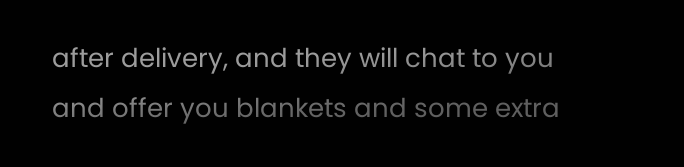after delivery, and they will chat to you and offer you blankets and some extra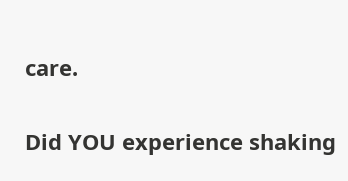care.

Did YOU experience shaking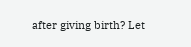after giving birth? Let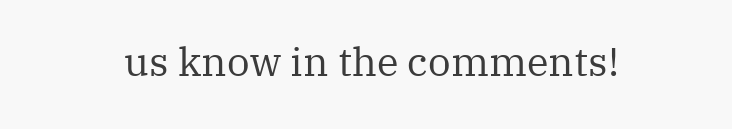us know in the comments!